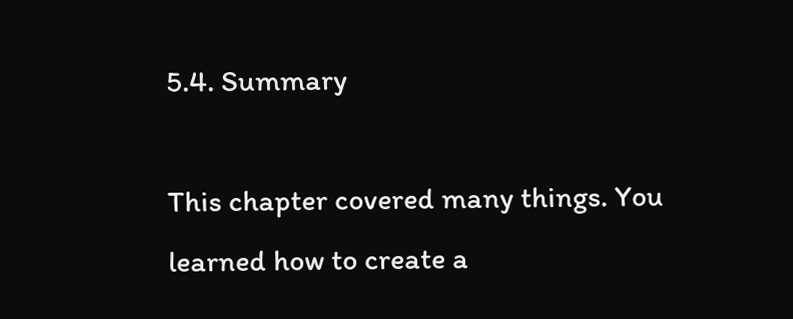5.4. Summary

This chapter covered many things. You learned how to create a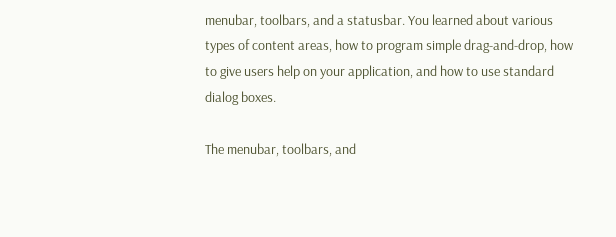menubar, toolbars, and a statusbar. You learned about various types of content areas, how to program simple drag-and-drop, how to give users help on your application, and how to use standard dialog boxes.

The menubar, toolbars, and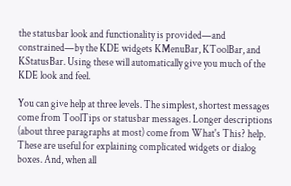the statusbar look and functionality is provided—and constrained—by the KDE widgets KMenuBar, KToolBar, and KStatusBar. Using these will automatically give you much of the KDE look and feel.

You can give help at three levels. The simplest, shortest messages come from ToolTips or statusbar messages. Longer descriptions (about three paragraphs at most) come from What's This? help. These are useful for explaining complicated widgets or dialog boxes. And, when all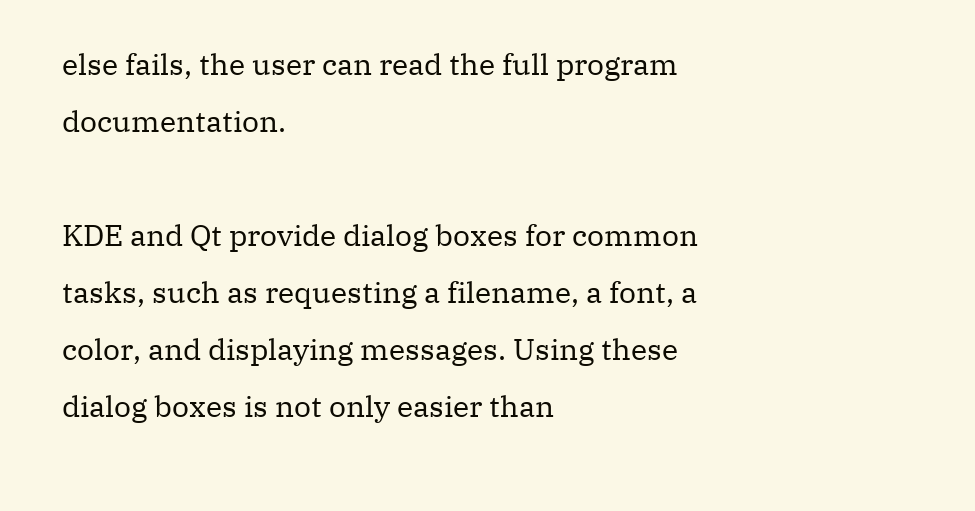else fails, the user can read the full program documentation.

KDE and Qt provide dialog boxes for common tasks, such as requesting a filename, a font, a color, and displaying messages. Using these dialog boxes is not only easier than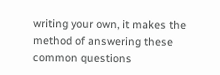writing your own, it makes the method of answering these common questions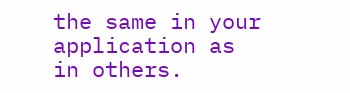the same in your application as in others.